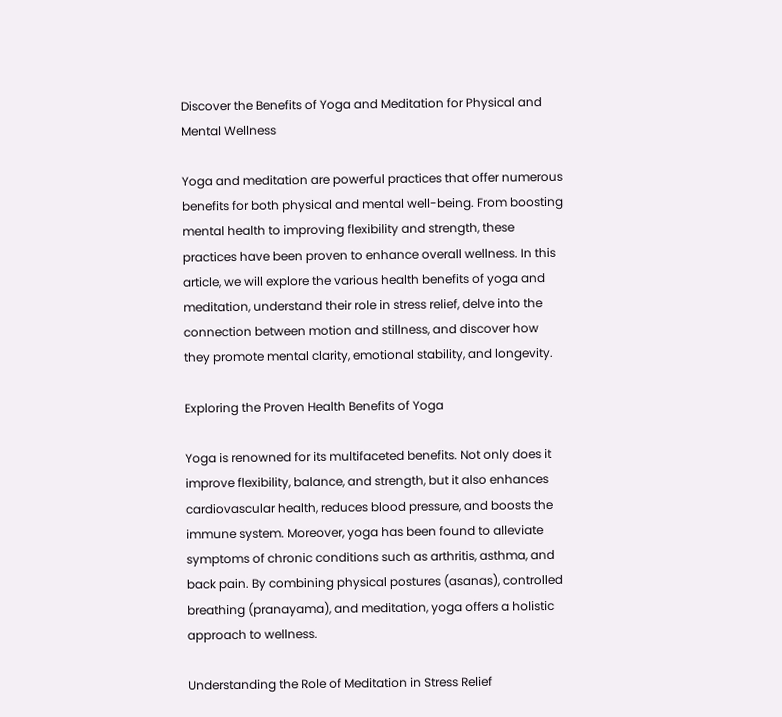Discover the Benefits of Yoga and Meditation for Physical and Mental Wellness

Yoga and meditation are powerful practices that offer numerous benefits for both physical and mental well-being. From boosting mental health to improving flexibility and strength, these practices have been proven to enhance overall wellness. In this article, we will explore the various health benefits of yoga and meditation, understand their role in stress relief, delve into the connection between motion and stillness, and discover how they promote mental clarity, emotional stability, and longevity.

Exploring the Proven Health Benefits of Yoga

Yoga is renowned for its multifaceted benefits. Not only does it improve flexibility, balance, and strength, but it also enhances cardiovascular health, reduces blood pressure, and boosts the immune system. Moreover, yoga has been found to alleviate symptoms of chronic conditions such as arthritis, asthma, and back pain. By combining physical postures (asanas), controlled breathing (pranayama), and meditation, yoga offers a holistic approach to wellness.

Understanding the Role of Meditation in Stress Relief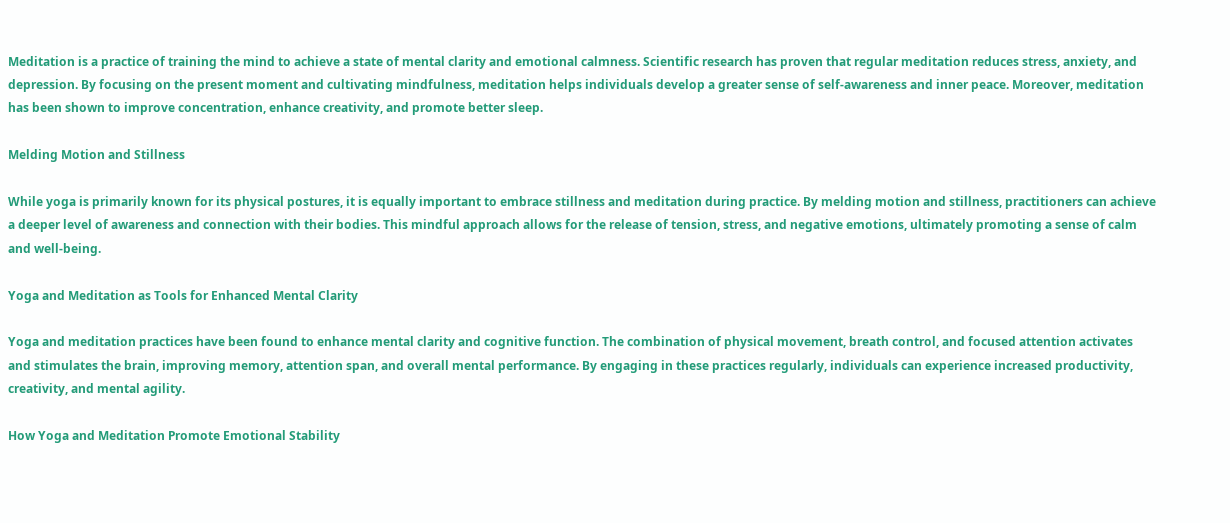Meditation is a practice of training the mind to achieve a state of mental clarity and emotional calmness. Scientific research has proven that regular meditation reduces stress, anxiety, and depression. By focusing on the present moment and cultivating mindfulness, meditation helps individuals develop a greater sense of self-awareness and inner peace. Moreover, meditation has been shown to improve concentration, enhance creativity, and promote better sleep.

Melding Motion and Stillness

While yoga is primarily known for its physical postures, it is equally important to embrace stillness and meditation during practice. By melding motion and stillness, practitioners can achieve a deeper level of awareness and connection with their bodies. This mindful approach allows for the release of tension, stress, and negative emotions, ultimately promoting a sense of calm and well-being.

Yoga and Meditation as Tools for Enhanced Mental Clarity

Yoga and meditation practices have been found to enhance mental clarity and cognitive function. The combination of physical movement, breath control, and focused attention activates and stimulates the brain, improving memory, attention span, and overall mental performance. By engaging in these practices regularly, individuals can experience increased productivity, creativity, and mental agility.

How Yoga and Meditation Promote Emotional Stability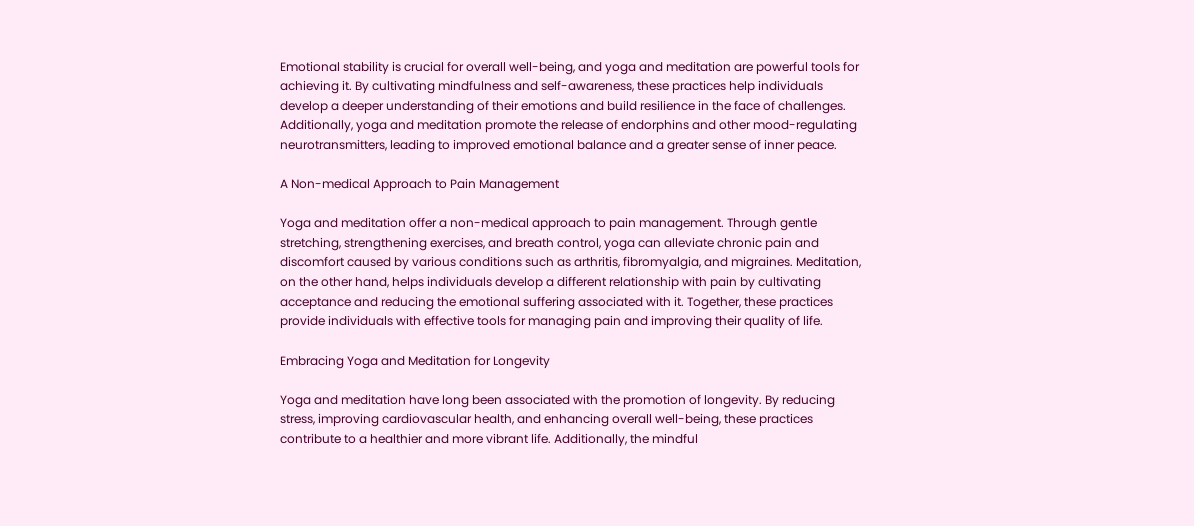Emotional stability is crucial for overall well-being, and yoga and meditation are powerful tools for achieving it. By cultivating mindfulness and self-awareness, these practices help individuals develop a deeper understanding of their emotions and build resilience in the face of challenges. Additionally, yoga and meditation promote the release of endorphins and other mood-regulating neurotransmitters, leading to improved emotional balance and a greater sense of inner peace.

A Non-medical Approach to Pain Management

Yoga and meditation offer a non-medical approach to pain management. Through gentle stretching, strengthening exercises, and breath control, yoga can alleviate chronic pain and discomfort caused by various conditions such as arthritis, fibromyalgia, and migraines. Meditation, on the other hand, helps individuals develop a different relationship with pain by cultivating acceptance and reducing the emotional suffering associated with it. Together, these practices provide individuals with effective tools for managing pain and improving their quality of life.

Embracing Yoga and Meditation for Longevity

Yoga and meditation have long been associated with the promotion of longevity. By reducing stress, improving cardiovascular health, and enhancing overall well-being, these practices contribute to a healthier and more vibrant life. Additionally, the mindful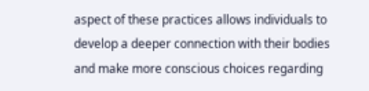aspect of these practices allows individuals to develop a deeper connection with their bodies and make more conscious choices regarding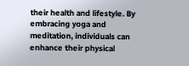their health and lifestyle. By embracing yoga and meditation, individuals can enhance their physical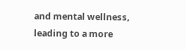and mental wellness, leading to a more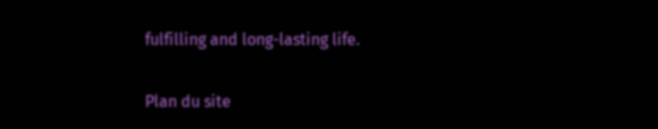fulfilling and long-lasting life.

Plan du site